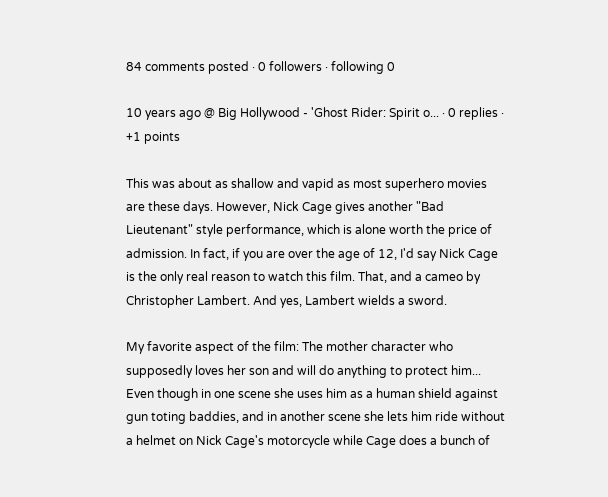84 comments posted · 0 followers · following 0

10 years ago @ Big Hollywood - 'Ghost Rider: Spirit o... · 0 replies · +1 points

This was about as shallow and vapid as most superhero movies are these days. However, Nick Cage gives another "Bad Lieutenant" style performance, which is alone worth the price of admission. In fact, if you are over the age of 12, I'd say Nick Cage is the only real reason to watch this film. That, and a cameo by Christopher Lambert. And yes, Lambert wields a sword.

My favorite aspect of the film: The mother character who supposedly loves her son and will do anything to protect him... Even though in one scene she uses him as a human shield against gun toting baddies, and in another scene she lets him ride without a helmet on Nick Cage's motorcycle while Cage does a bunch of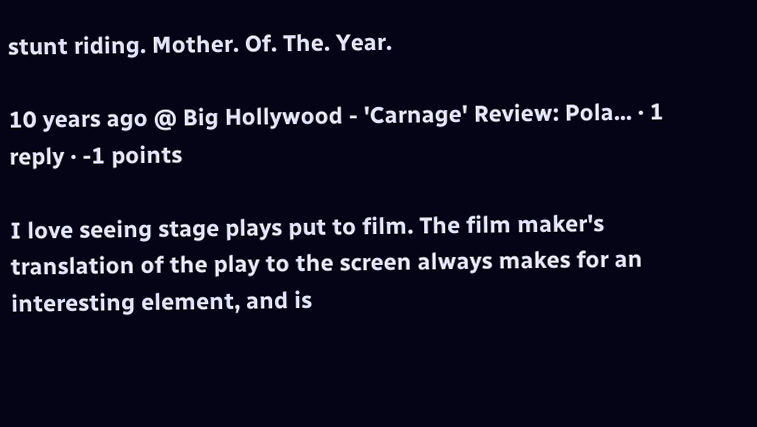stunt riding. Mother. Of. The. Year.

10 years ago @ Big Hollywood - 'Carnage' Review: Pola... · 1 reply · -1 points

I love seeing stage plays put to film. The film maker's translation of the play to the screen always makes for an interesting element, and is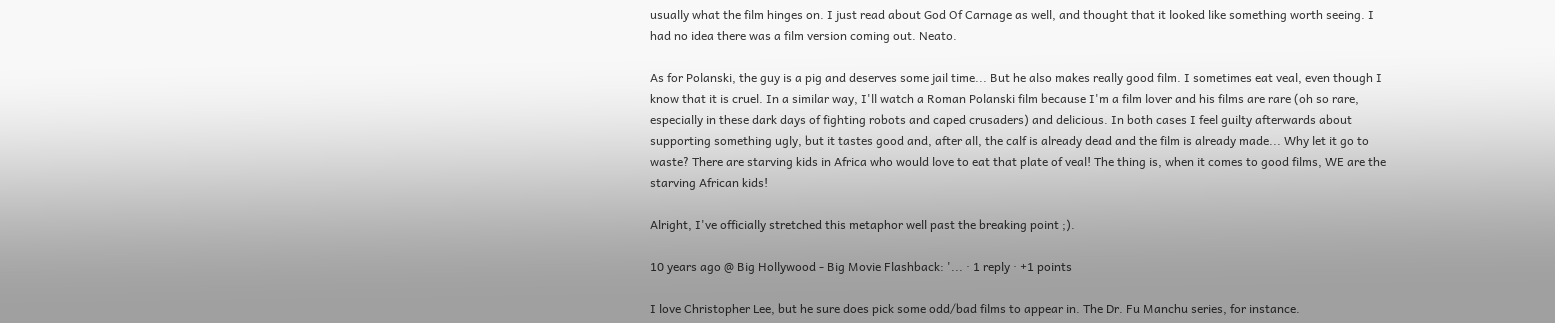usually what the film hinges on. I just read about God Of Carnage as well, and thought that it looked like something worth seeing. I had no idea there was a film version coming out. Neato.

As for Polanski, the guy is a pig and deserves some jail time... But he also makes really good film. I sometimes eat veal, even though I know that it is cruel. In a similar way, I'll watch a Roman Polanski film because I'm a film lover and his films are rare (oh so rare, especially in these dark days of fighting robots and caped crusaders) and delicious. In both cases I feel guilty afterwards about supporting something ugly, but it tastes good and, after all, the calf is already dead and the film is already made... Why let it go to waste? There are starving kids in Africa who would love to eat that plate of veal! The thing is, when it comes to good films, WE are the starving African kids!

Alright, I've officially stretched this metaphor well past the breaking point ;).

10 years ago @ Big Hollywood - Big Movie Flashback: '... · 1 reply · +1 points

I love Christopher Lee, but he sure does pick some odd/bad films to appear in. The Dr. Fu Manchu series, for instance.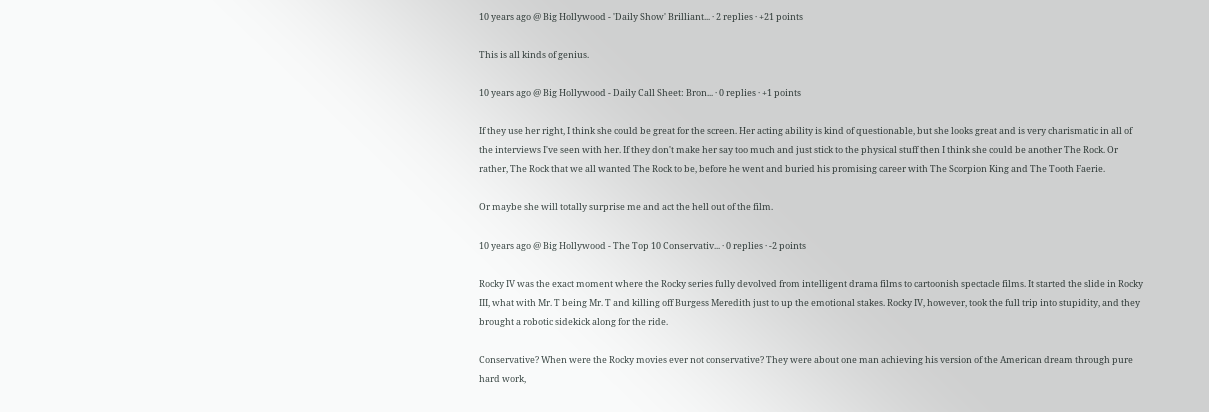10 years ago @ Big Hollywood - 'Daily Show' Brilliant... · 2 replies · +21 points

This is all kinds of genius.

10 years ago @ Big Hollywood - Daily Call Sheet: Bron... · 0 replies · +1 points

If they use her right, I think she could be great for the screen. Her acting ability is kind of questionable, but she looks great and is very charismatic in all of the interviews I've seen with her. If they don't make her say too much and just stick to the physical stuff then I think she could be another The Rock. Or rather, The Rock that we all wanted The Rock to be, before he went and buried his promising career with The Scorpion King and The Tooth Faerie.

Or maybe she will totally surprise me and act the hell out of the film.

10 years ago @ Big Hollywood - The Top 10 Conservativ... · 0 replies · -2 points

Rocky IV was the exact moment where the Rocky series fully devolved from intelligent drama films to cartoonish spectacle films. It started the slide in Rocky III, what with Mr. T being Mr. T and killing off Burgess Meredith just to up the emotional stakes. Rocky IV, however, took the full trip into stupidity, and they brought a robotic sidekick along for the ride.

Conservative? When were the Rocky movies ever not conservative? They were about one man achieving his version of the American dream through pure hard work,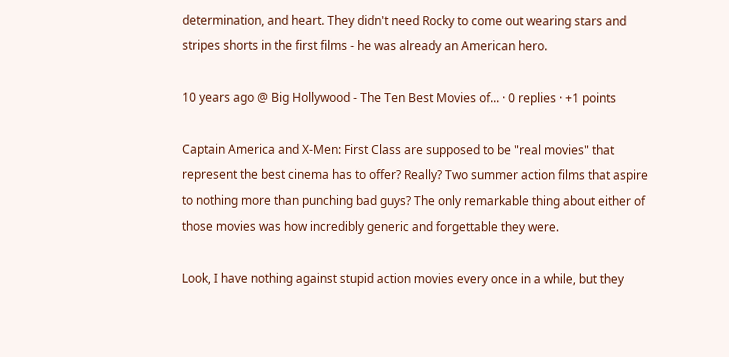determination, and heart. They didn't need Rocky to come out wearing stars and stripes shorts in the first films - he was already an American hero.

10 years ago @ Big Hollywood - The Ten Best Movies of... · 0 replies · +1 points

Captain America and X-Men: First Class are supposed to be "real movies" that represent the best cinema has to offer? Really? Two summer action films that aspire to nothing more than punching bad guys? The only remarkable thing about either of those movies was how incredibly generic and forgettable they were.

Look, I have nothing against stupid action movies every once in a while, but they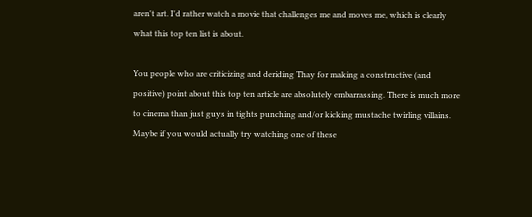aren't art. I'd rather watch a movie that challenges me and moves me, which is clearly what this top ten list is about.

You people who are criticizing and deriding Thay for making a constructive (and positive) point about this top ten article are absolutely embarrassing. There is much more to cinema than just guys in tights punching and/or kicking mustache twirling villains. Maybe if you would actually try watching one of these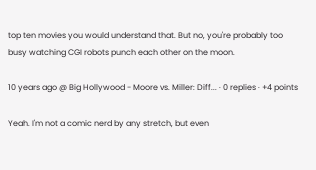top ten movies you would understand that. But no, you're probably too busy watching CGI robots punch each other on the moon.

10 years ago @ Big Hollywood - Moore vs. Miller: Diff... · 0 replies · +4 points

Yeah. I'm not a comic nerd by any stretch, but even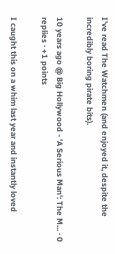I've read The Watchmen (and enjoyed it, despite the incredibly boring pirate bits).

10 years ago @ Big Hollywood - 'A Serious Man': The M... · 0 replies · +1 points

I caught this on a whim last year and instantly loved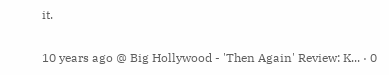it.

10 years ago @ Big Hollywood - 'Then Again' Review: K... · 0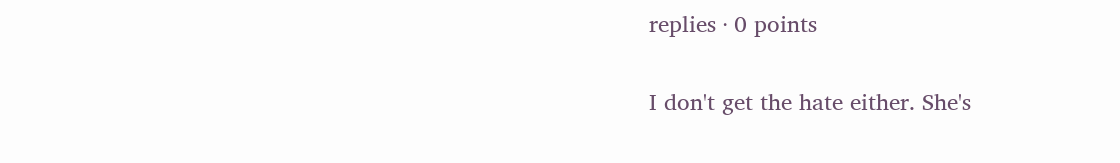replies · 0 points

I don't get the hate either. She's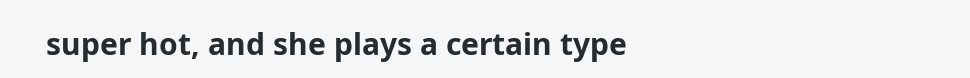super hot, and she plays a certain type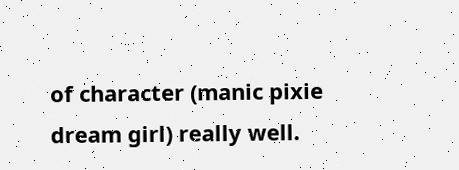of character (manic pixie dream girl) really well.